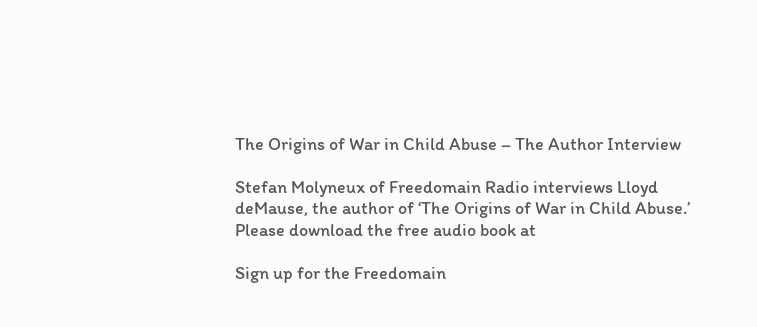The Origins of War in Child Abuse – The Author Interview

Stefan Molyneux of Freedomain Radio interviews Lloyd deMause, the author of ‘The Origins of War in Child Abuse.’ Please download the free audio book at

Sign up for the Freedomain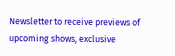Newsletter to receive previews of upcoming shows, exclusive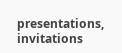presentations, invitations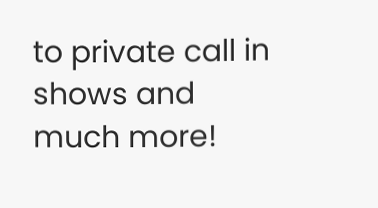to private call in shows and much more!